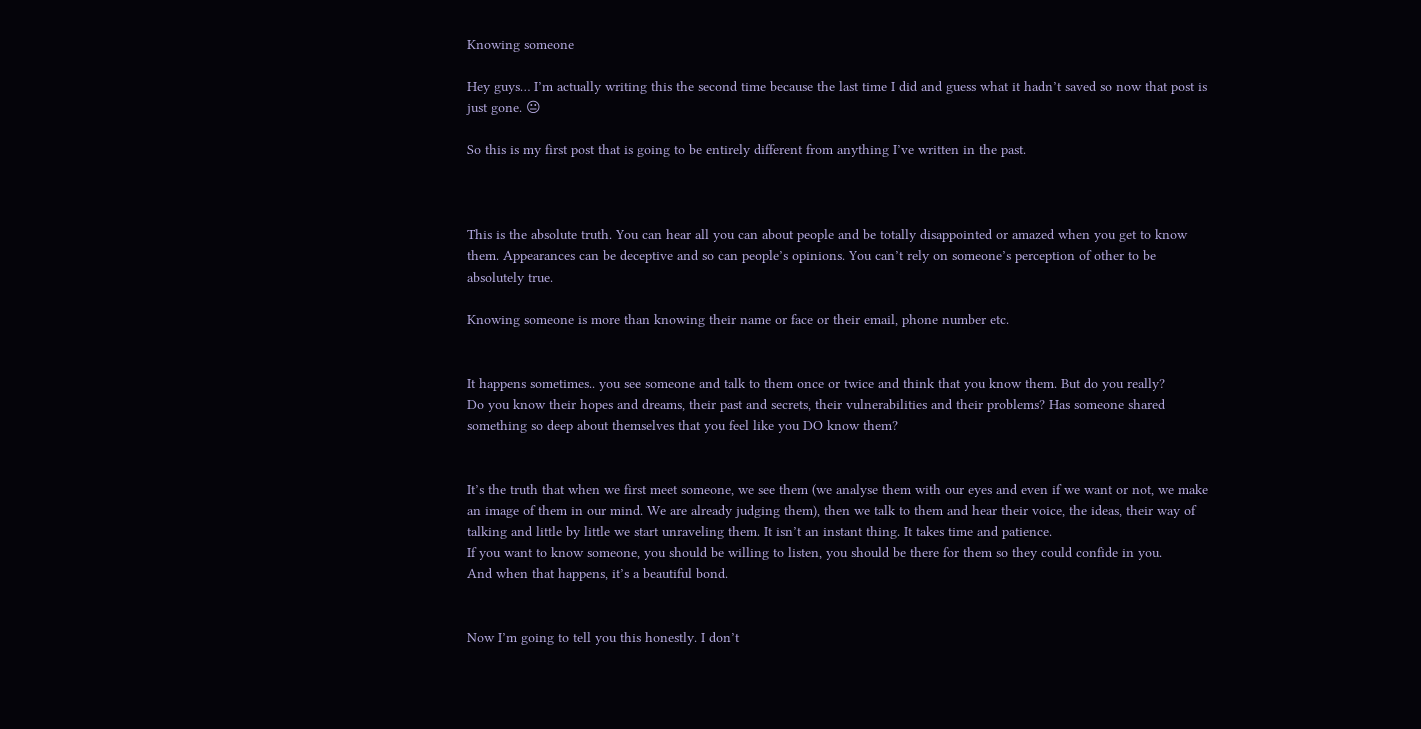Knowing someone

Hey guys… I’m actually writing this the second time because the last time I did and guess what it hadn’t saved so now that post is just gone. 😐

So this is my first post that is going to be entirely different from anything I’ve written in the past.



This is the absolute truth. You can hear all you can about people and be totally disappointed or amazed when you get to know them. Appearances can be deceptive and so can people’s opinions. You can’t rely on someone’s perception of other to be absolutely true.

Knowing someone is more than knowing their name or face or their email, phone number etc.


It happens sometimes.. you see someone and talk to them once or twice and think that you know them. But do you really?
Do you know their hopes and dreams, their past and secrets, their vulnerabilities and their problems? Has someone shared something so deep about themselves that you feel like you DO know them?


It’s the truth that when we first meet someone, we see them (we analyse them with our eyes and even if we want or not, we make an image of them in our mind. We are already judging them), then we talk to them and hear their voice, the ideas, their way of talking and little by little we start unraveling them. It isn’t an instant thing. It takes time and patience.
If you want to know someone, you should be willing to listen, you should be there for them so they could confide in you.
And when that happens, it’s a beautiful bond.


Now I’m going to tell you this honestly. I don’t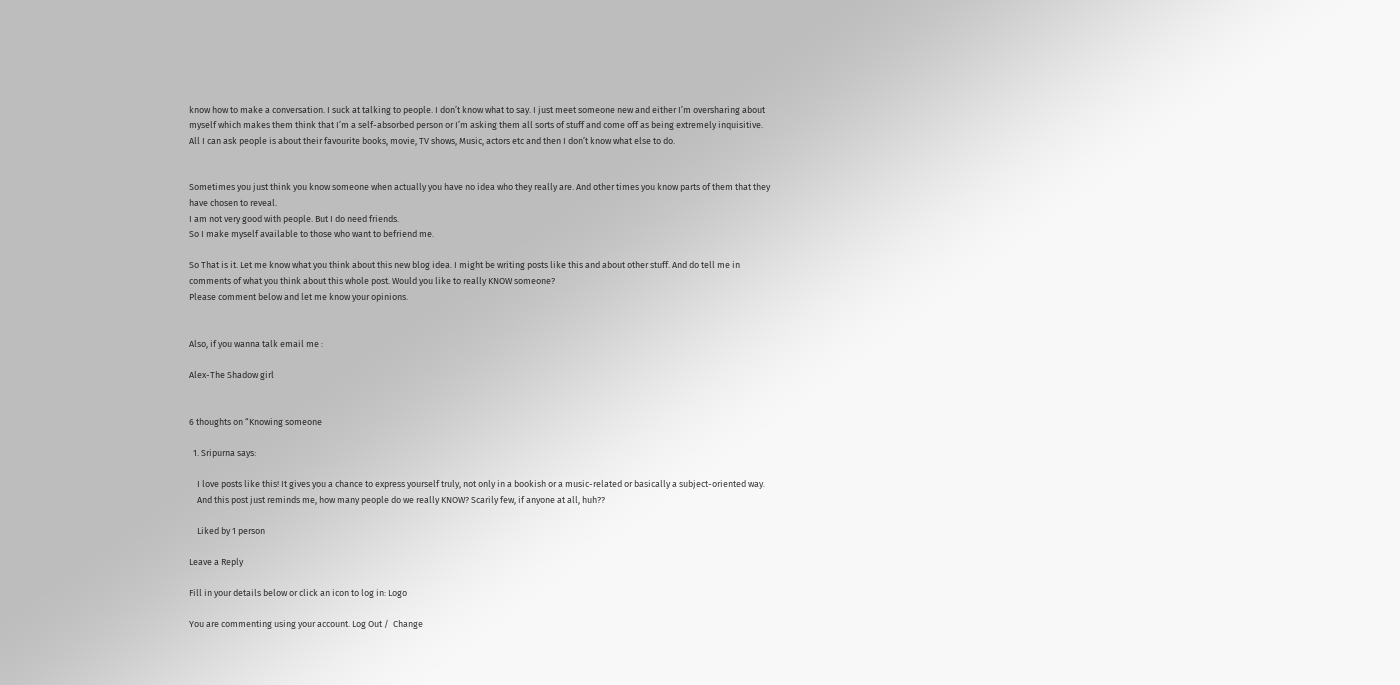know how to make a conversation. I suck at talking to people. I don’t know what to say. I just meet someone new and either I’m oversharing about myself which makes them think that I’m a self-absorbed person or I’m asking them all sorts of stuff and come off as being extremely inquisitive.
All I can ask people is about their favourite books, movie, TV shows, Music, actors etc and then I don’t know what else to do.


Sometimes you just think you know someone when actually you have no idea who they really are. And other times you know parts of them that they have chosen to reveal.
I am not very good with people. But I do need friends.
So I make myself available to those who want to befriend me.

So That is it. Let me know what you think about this new blog idea. I might be writing posts like this and about other stuff. And do tell me in comments of what you think about this whole post. Would you like to really KNOW someone?
Please comment below and let me know your opinions.


Also, if you wanna talk email me :

Alex-The Shadow girl


6 thoughts on “Knowing someone

  1. Sripurna says:

    I love posts like this! It gives you a chance to express yourself truly, not only in a bookish or a music-related or basically a subject-oriented way.
    And this post just reminds me, how many people do we really KNOW? Scarily few, if anyone at all, huh??

    Liked by 1 person

Leave a Reply

Fill in your details below or click an icon to log in: Logo

You are commenting using your account. Log Out /  Change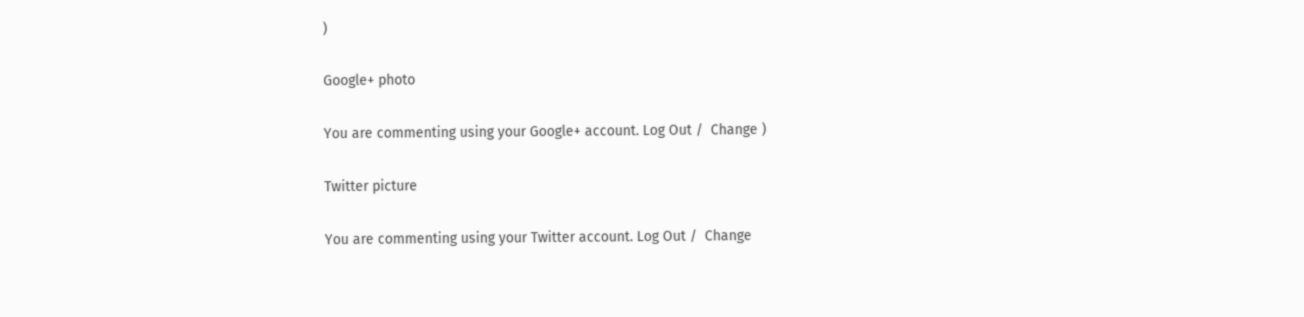)

Google+ photo

You are commenting using your Google+ account. Log Out /  Change )

Twitter picture

You are commenting using your Twitter account. Log Out /  Change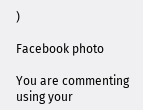)

Facebook photo

You are commenting using your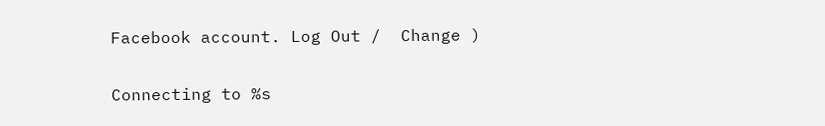Facebook account. Log Out /  Change )


Connecting to %s